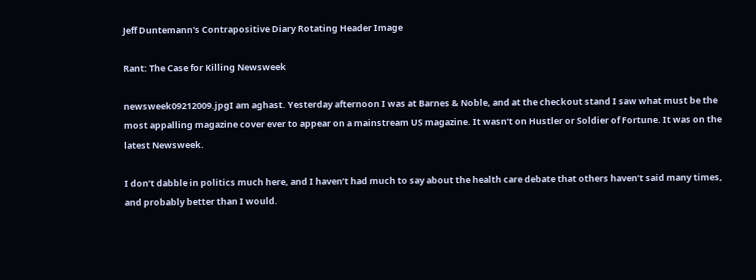Jeff Duntemann's Contrapositive Diary Rotating Header Image

Rant: The Case for Killing Newsweek

newsweek09212009.jpgI am aghast. Yesterday afternoon I was at Barnes & Noble, and at the checkout stand I saw what must be the most appalling magazine cover ever to appear on a mainstream US magazine. It wasn’t on Hustler or Soldier of Fortune. It was on the latest Newsweek.

I don’t dabble in politics much here, and I haven’t had much to say about the health care debate that others haven’t said many times, and probably better than I would.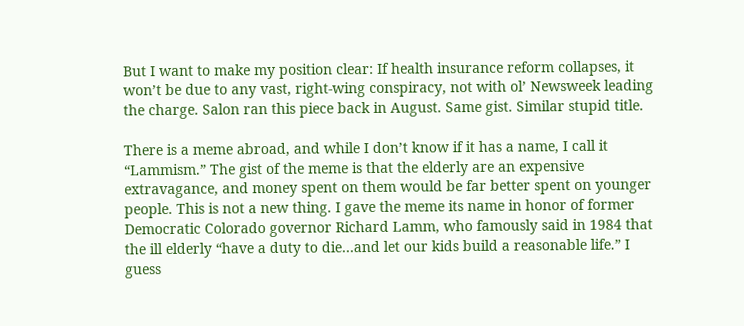But I want to make my position clear: If health insurance reform collapses, it won’t be due to any vast, right-wing conspiracy, not with ol’ Newsweek leading the charge. Salon ran this piece back in August. Same gist. Similar stupid title.

There is a meme abroad, and while I don’t know if it has a name, I call it “Lammism.” The gist of the meme is that the elderly are an expensive extravagance, and money spent on them would be far better spent on younger people. This is not a new thing. I gave the meme its name in honor of former Democratic Colorado governor Richard Lamm, who famously said in 1984 that the ill elderly “have a duty to die…and let our kids build a reasonable life.” I guess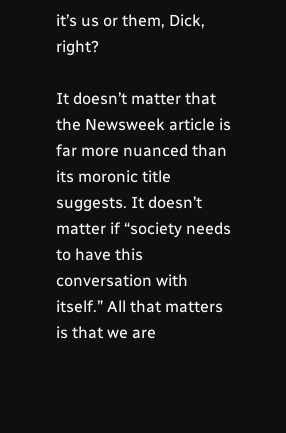it’s us or them, Dick, right?

It doesn’t matter that the Newsweek article is far more nuanced than its moronic title suggests. It doesn’t matter if “society needs to have this conversation with itself.” All that matters is that we are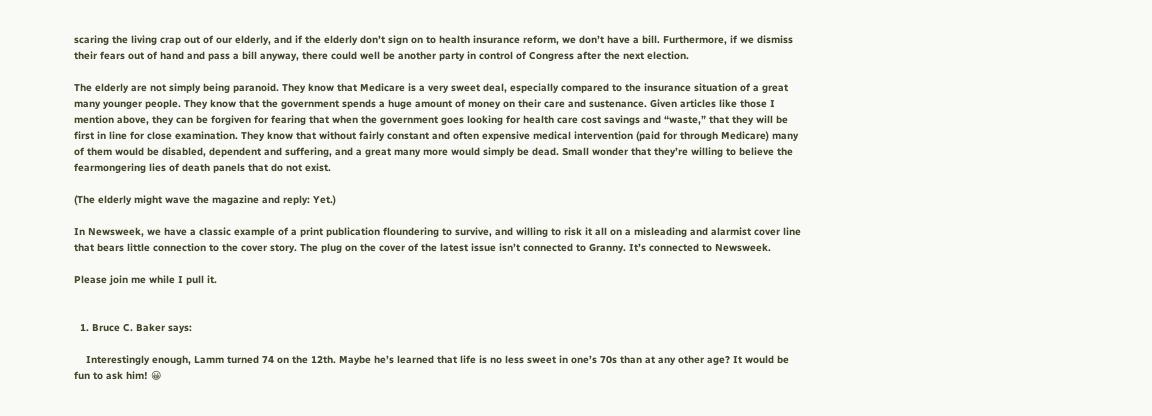scaring the living crap out of our elderly, and if the elderly don’t sign on to health insurance reform, we don’t have a bill. Furthermore, if we dismiss their fears out of hand and pass a bill anyway, there could well be another party in control of Congress after the next election.

The elderly are not simply being paranoid. They know that Medicare is a very sweet deal, especially compared to the insurance situation of a great many younger people. They know that the government spends a huge amount of money on their care and sustenance. Given articles like those I mention above, they can be forgiven for fearing that when the government goes looking for health care cost savings and “waste,” that they will be first in line for close examination. They know that without fairly constant and often expensive medical intervention (paid for through Medicare) many of them would be disabled, dependent and suffering, and a great many more would simply be dead. Small wonder that they’re willing to believe the fearmongering lies of death panels that do not exist.

(The elderly might wave the magazine and reply: Yet.)

In Newsweek, we have a classic example of a print publication floundering to survive, and willing to risk it all on a misleading and alarmist cover line that bears little connection to the cover story. The plug on the cover of the latest issue isn’t connected to Granny. It’s connected to Newsweek.

Please join me while I pull it.


  1. Bruce C. Baker says:

    Interestingly enough, Lamm turned 74 on the 12th. Maybe he’s learned that life is no less sweet in one’s 70s than at any other age? It would be fun to ask him! 😀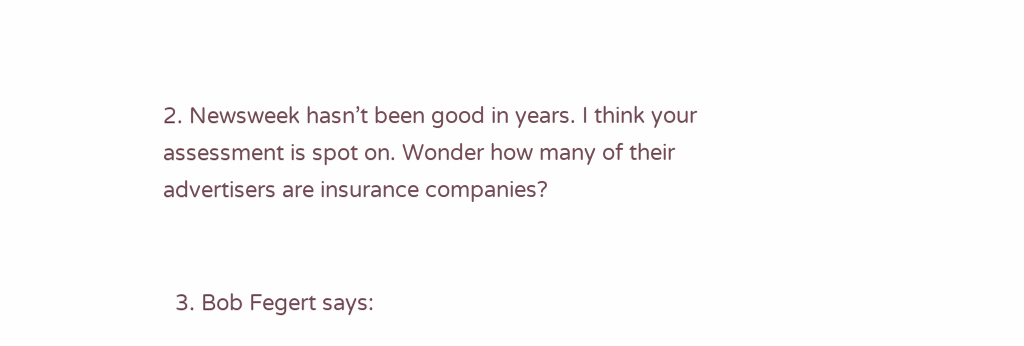2. Newsweek hasn’t been good in years. I think your assessment is spot on. Wonder how many of their advertisers are insurance companies?


  3. Bob Fegert says: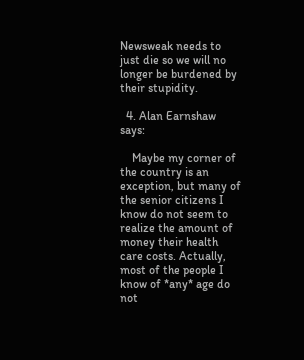Newsweak needs to just die so we will no longer be burdened by their stupidity.

  4. Alan Earnshaw says:

    Maybe my corner of the country is an exception, but many of the senior citizens I know do not seem to realize the amount of money their health care costs. Actually, most of the people I know of *any* age do not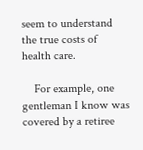seem to understand the true costs of health care.

    For example, one gentleman I know was covered by a retiree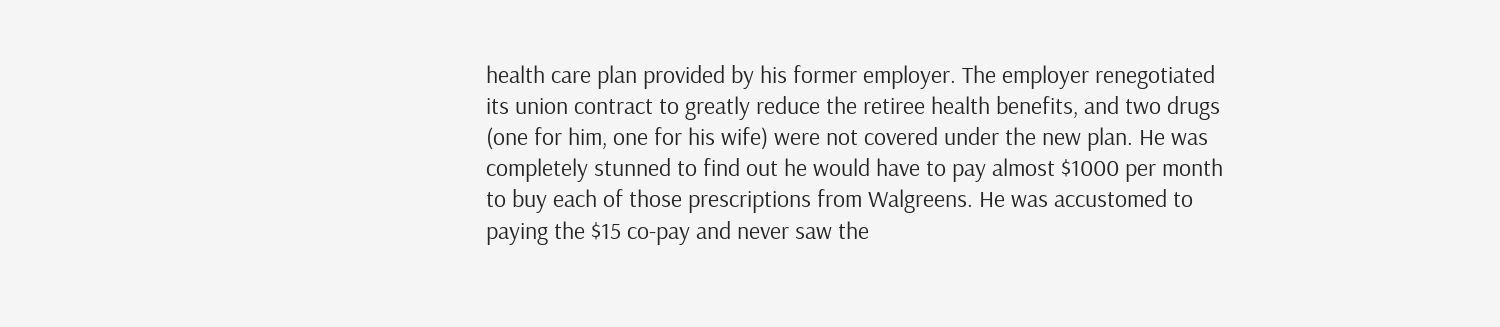health care plan provided by his former employer. The employer renegotiated its union contract to greatly reduce the retiree health benefits, and two drugs (one for him, one for his wife) were not covered under the new plan. He was completely stunned to find out he would have to pay almost $1000 per month to buy each of those prescriptions from Walgreens. He was accustomed to paying the $15 co-pay and never saw the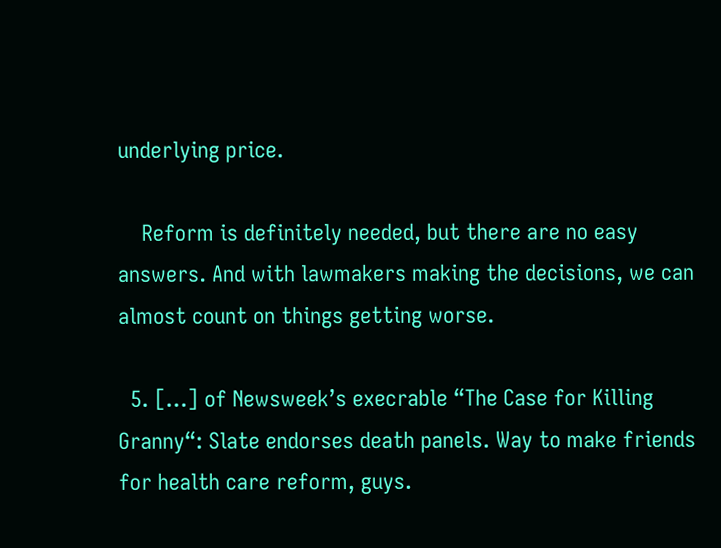underlying price.

    Reform is definitely needed, but there are no easy answers. And with lawmakers making the decisions, we can almost count on things getting worse.

  5. […] of Newsweek’s execrable “The Case for Killing Granny“: Slate endorses death panels. Way to make friends for health care reform, guys.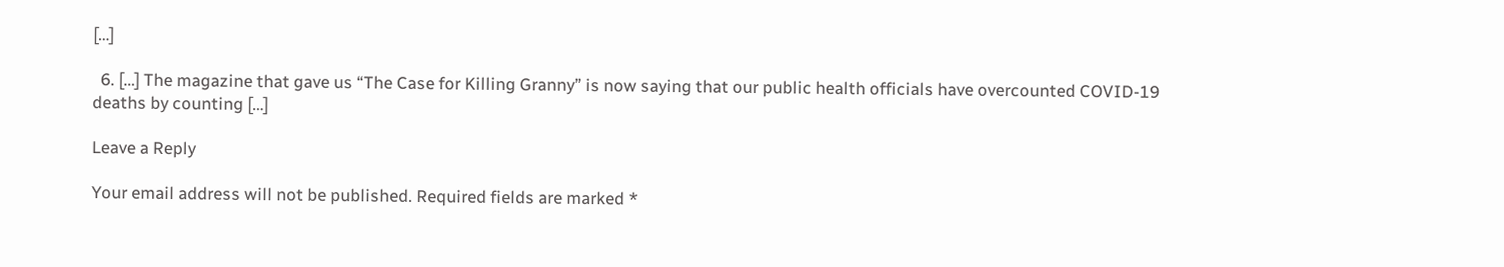[…]

  6. […] The magazine that gave us “The Case for Killing Granny” is now saying that our public health officials have overcounted COVID-19 deaths by counting […]

Leave a Reply

Your email address will not be published. Required fields are marked *